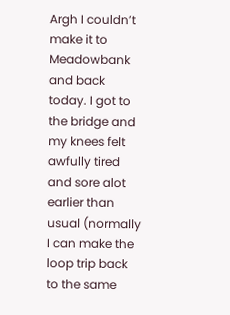Argh I couldn’t make it to Meadowbank and back today. I got to the bridge and my knees felt awfully tired and sore alot earlier than usual (normally I can make the loop trip back to the same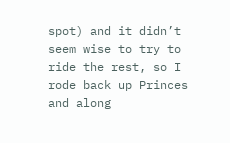spot) and it didn’t seem wise to try to ride the rest, so I rode back up Princes and along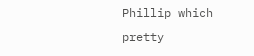Phillip which pretty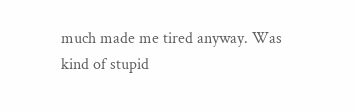much made me tired anyway. Was kind of stupid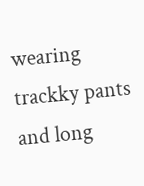wearing trackky pants and long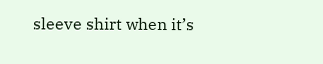sleeve shirt when it’s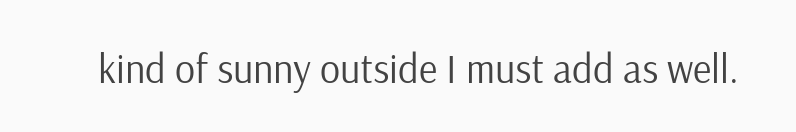kind of sunny outside I must add as well.